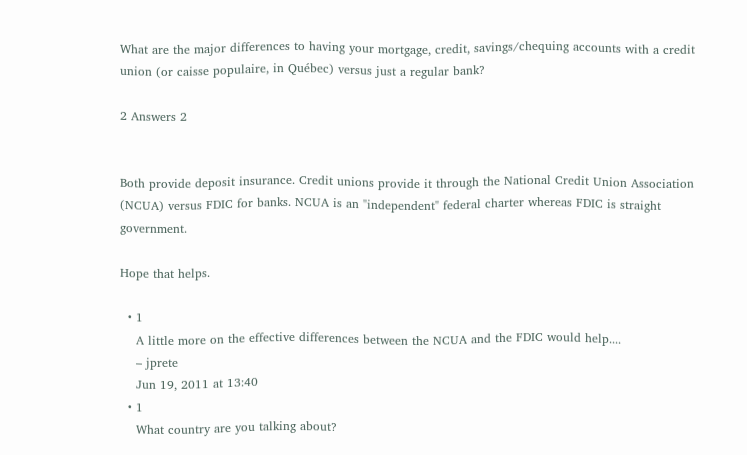What are the major differences to having your mortgage, credit, savings/chequing accounts with a credit union (or caisse populaire, in Québec) versus just a regular bank?

2 Answers 2


Both provide deposit insurance. Credit unions provide it through the National Credit Union Association (NCUA) versus FDIC for banks. NCUA is an "independent" federal charter whereas FDIC is straight government.

Hope that helps.

  • 1
    A little more on the effective differences between the NCUA and the FDIC would help....
    – jprete
    Jun 19, 2011 at 13:40
  • 1
    What country are you talking about?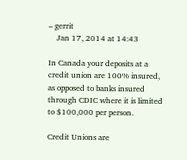– gerrit
    Jan 17, 2014 at 14:43

In Canada your deposits at a credit union are 100% insured, as opposed to banks insured through CDIC where it is limited to $100,000 per person.

Credit Unions are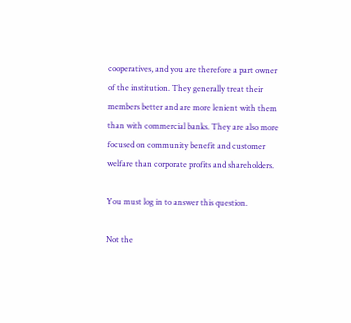cooperatives, and you are therefore a part owner of the institution. They generally treat their members better and are more lenient with them than with commercial banks. They are also more focused on community benefit and customer welfare than corporate profits and shareholders.

You must log in to answer this question.

Not the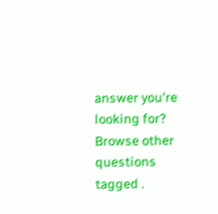answer you're looking for? Browse other questions tagged .